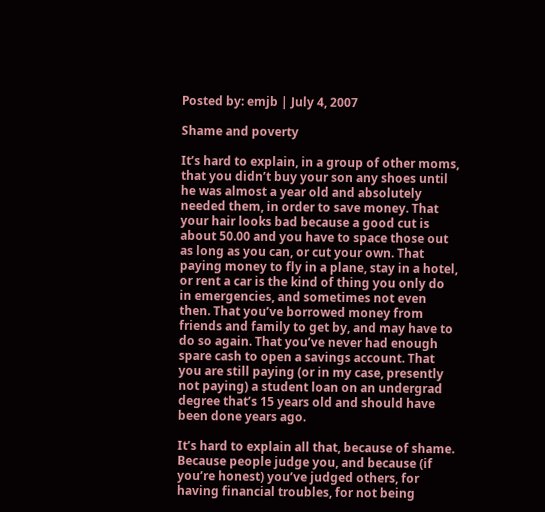Posted by: emjb | July 4, 2007

Shame and poverty

It’s hard to explain, in a group of other moms, that you didn’t buy your son any shoes until he was almost a year old and absolutely needed them, in order to save money. That your hair looks bad because a good cut is about 50.00 and you have to space those out as long as you can, or cut your own. That paying money to fly in a plane, stay in a hotel, or rent a car is the kind of thing you only do in emergencies, and sometimes not even then. That you’ve borrowed money from friends and family to get by, and may have to do so again. That you’ve never had enough spare cash to open a savings account. That you are still paying (or in my case, presently not paying) a student loan on an undergrad degree that’s 15 years old and should have been done years ago.

It’s hard to explain all that, because of shame. Because people judge you, and because (if you’re honest) you’ve judged others, for having financial troubles, for not being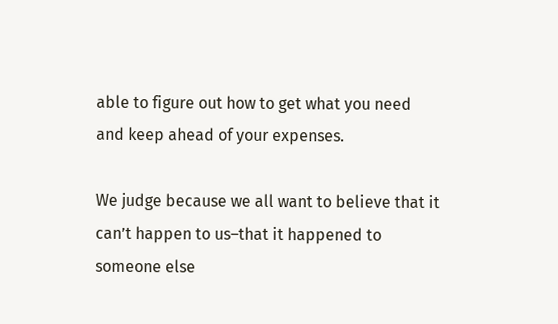able to figure out how to get what you need and keep ahead of your expenses.

We judge because we all want to believe that it can’t happen to us–that it happened to someone else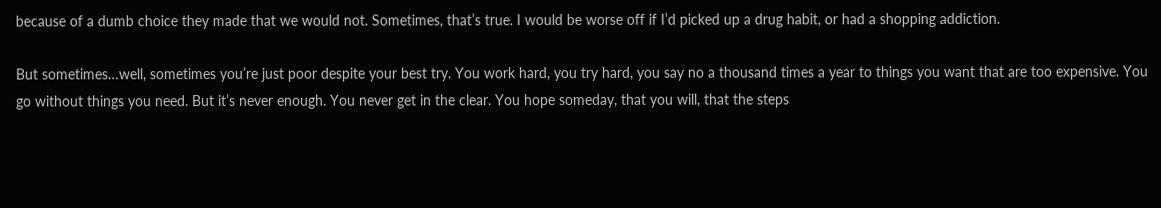because of a dumb choice they made that we would not. Sometimes, that’s true. I would be worse off if I’d picked up a drug habit, or had a shopping addiction.

But sometimes…well, sometimes you’re just poor despite your best try. You work hard, you try hard, you say no a thousand times a year to things you want that are too expensive. You go without things you need. But it’s never enough. You never get in the clear. You hope someday, that you will, that the steps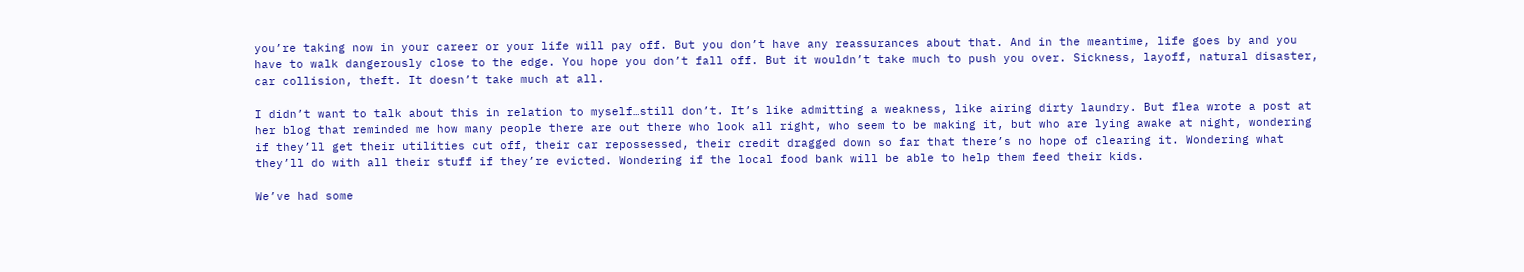you’re taking now in your career or your life will pay off. But you don’t have any reassurances about that. And in the meantime, life goes by and you have to walk dangerously close to the edge. You hope you don’t fall off. But it wouldn’t take much to push you over. Sickness, layoff, natural disaster, car collision, theft. It doesn’t take much at all.

I didn’t want to talk about this in relation to myself…still don’t. It’s like admitting a weakness, like airing dirty laundry. But flea wrote a post at her blog that reminded me how many people there are out there who look all right, who seem to be making it, but who are lying awake at night, wondering if they’ll get their utilities cut off, their car repossessed, their credit dragged down so far that there’s no hope of clearing it. Wondering what they’ll do with all their stuff if they’re evicted. Wondering if the local food bank will be able to help them feed their kids.

We’ve had some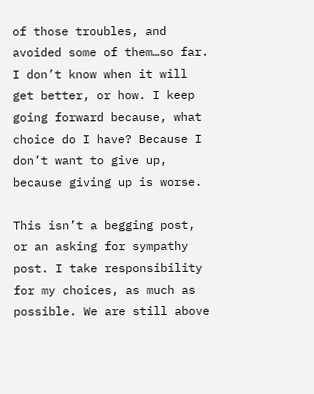of those troubles, and avoided some of them…so far. I don’t know when it will get better, or how. I keep going forward because, what choice do I have? Because I don’t want to give up, because giving up is worse.

This isn’t a begging post, or an asking for sympathy post. I take responsibility for my choices, as much as possible. We are still above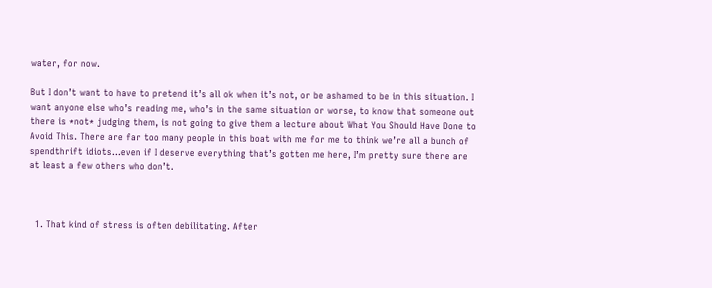water, for now.

But I don’t want to have to pretend it’s all ok when it’s not, or be ashamed to be in this situation. I want anyone else who’s reading me, who’s in the same situation or worse, to know that someone out there is *not* judging them, is not going to give them a lecture about What You Should Have Done to Avoid This. There are far too many people in this boat with me for me to think we’re all a bunch of spendthrift idiots…even if I deserve everything that’s gotten me here, I’m pretty sure there are at least a few others who don’t.



  1. That kind of stress is often debilitating. After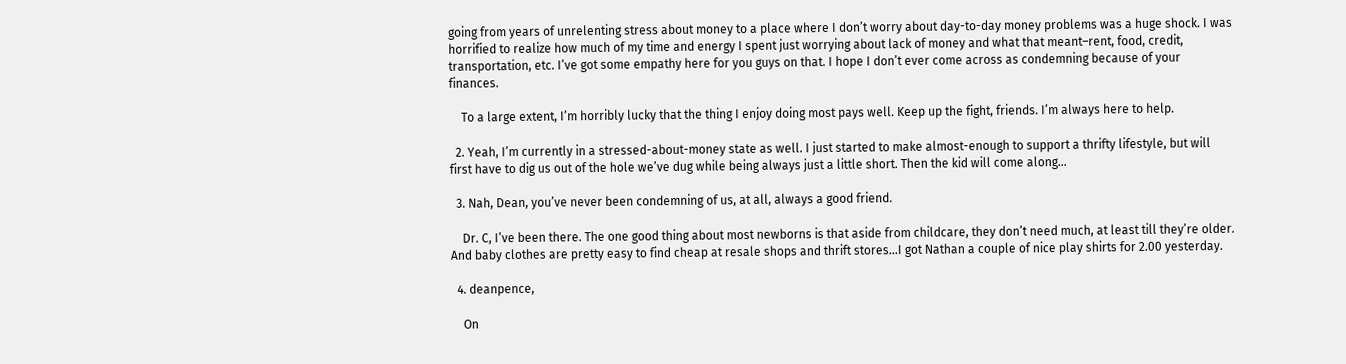going from years of unrelenting stress about money to a place where I don’t worry about day-to-day money problems was a huge shock. I was horrified to realize how much of my time and energy I spent just worrying about lack of money and what that meant–rent, food, credit, transportation, etc. I’ve got some empathy here for you guys on that. I hope I don’t ever come across as condemning because of your finances.

    To a large extent, I’m horribly lucky that the thing I enjoy doing most pays well. Keep up the fight, friends. I’m always here to help.

  2. Yeah, I’m currently in a stressed-about-money state as well. I just started to make almost-enough to support a thrifty lifestyle, but will first have to dig us out of the hole we’ve dug while being always just a little short. Then the kid will come along…

  3. Nah, Dean, you’ve never been condemning of us, at all, always a good friend.

    Dr. C, I’ve been there. The one good thing about most newborns is that aside from childcare, they don’t need much, at least till they’re older. And baby clothes are pretty easy to find cheap at resale shops and thrift stores…I got Nathan a couple of nice play shirts for 2.00 yesterday.

  4. deanpence,

    On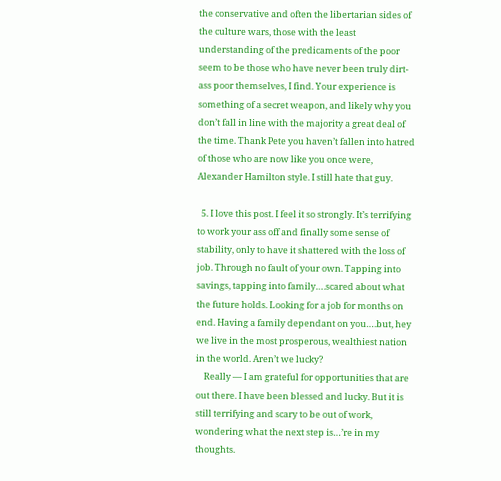the conservative and often the libertarian sides of the culture wars, those with the least understanding of the predicaments of the poor seem to be those who have never been truly dirt-ass poor themselves, I find. Your experience is something of a secret weapon, and likely why you don’t fall in line with the majority a great deal of the time. Thank Pete you haven’t fallen into hatred of those who are now like you once were, Alexander Hamilton style. I still hate that guy.

  5. I love this post. I feel it so strongly. It’s terrifying to work your ass off and finally some sense of stability, only to have it shattered with the loss of job. Through no fault of your own. Tapping into savings, tapping into family….scared about what the future holds. Looking for a job for months on end. Having a family dependant on you….but, hey we live in the most prosperous, wealthiest nation in the world. Aren’t we lucky?
    Really — I am grateful for opportunities that are out there. I have been blessed and lucky. But it is still terrifying and scary to be out of work, wondering what the next step is…’re in my thoughts.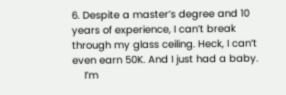6. Despite a master’s degree and 10 years of experience, I can’t break through my glass ceiling. Heck, I can’t even earn 50K. And I just had a baby.
    I’m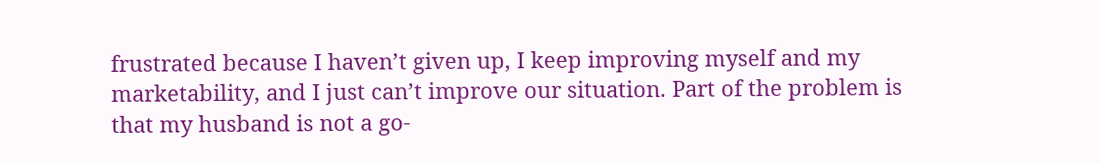frustrated because I haven’t given up, I keep improving myself and my marketability, and I just can’t improve our situation. Part of the problem is that my husband is not a go-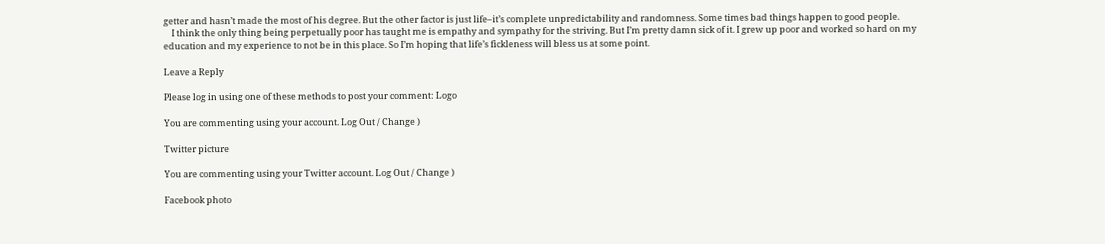getter and hasn’t made the most of his degree. But the other factor is just life–it’s complete unpredictability and randomness. Some times bad things happen to good people.
    I think the only thing being perpetually poor has taught me is empathy and sympathy for the striving. But I’m pretty damn sick of it. I grew up poor and worked so hard on my education and my experience to not be in this place. So I’m hoping that life’s fickleness will bless us at some point.

Leave a Reply

Please log in using one of these methods to post your comment: Logo

You are commenting using your account. Log Out / Change )

Twitter picture

You are commenting using your Twitter account. Log Out / Change )

Facebook photo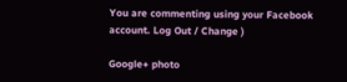You are commenting using your Facebook account. Log Out / Change )

Google+ photo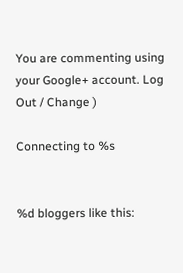You are commenting using your Google+ account. Log Out / Change )

Connecting to %s


%d bloggers like this: